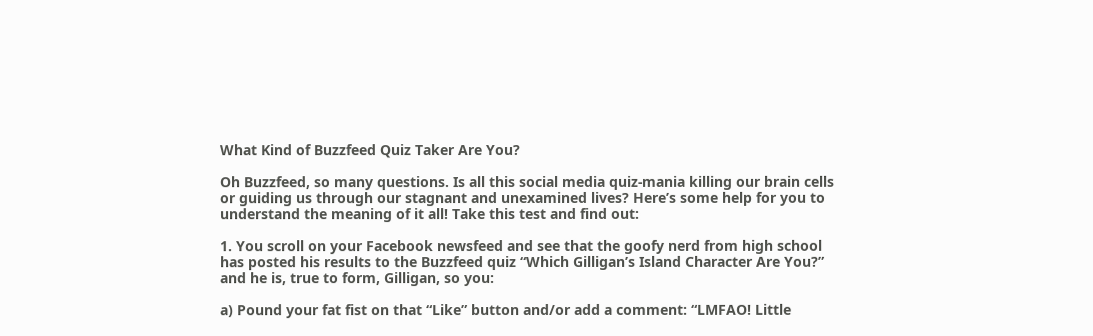What Kind of Buzzfeed Quiz Taker Are You?

Oh Buzzfeed, so many questions. Is all this social media quiz-mania killing our brain cells or guiding us through our stagnant and unexamined lives? Here’s some help for you to understand the meaning of it all! Take this test and find out:

1. You scroll on your Facebook newsfeed and see that the goofy nerd from high school has posted his results to the Buzzfeed quiz “Which Gilligan’s Island Character Are You?” and he is, true to form, Gilligan, so you:

a) Pound your fat fist on that “Like” button and/or add a comment: “LMFAO! Little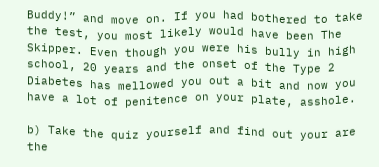Buddy!” and move on. If you had bothered to take the test, you most likely would have been The Skipper. Even though you were his bully in high school, 20 years and the onset of the Type 2 Diabetes has mellowed you out a bit and now you have a lot of penitence on your plate, asshole.

b) Take the quiz yourself and find out your are the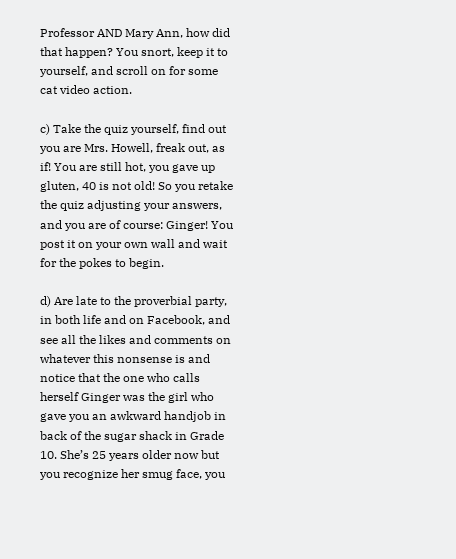Professor AND Mary Ann, how did that happen? You snort, keep it to yourself, and scroll on for some cat video action.

c) Take the quiz yourself, find out you are Mrs. Howell, freak out, as if! You are still hot, you gave up gluten, 40 is not old! So you retake the quiz adjusting your answers, and you are of course: Ginger! You post it on your own wall and wait for the pokes to begin.

d) Are late to the proverbial party, in both life and on Facebook, and see all the likes and comments on whatever this nonsense is and notice that the one who calls herself Ginger was the girl who gave you an awkward handjob in back of the sugar shack in Grade 10. She’s 25 years older now but you recognize her smug face, you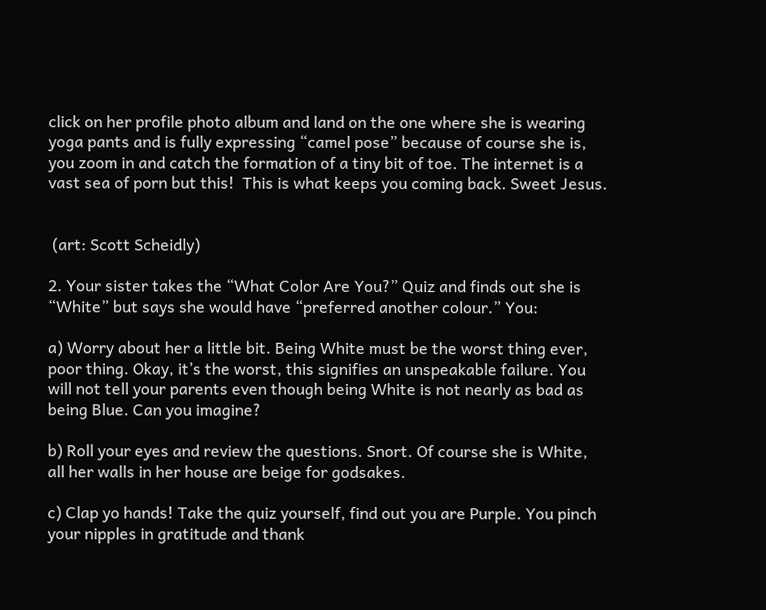click on her profile photo album and land on the one where she is wearing yoga pants and is fully expressing “camel pose” because of course she is, you zoom in and catch the formation of a tiny bit of toe. The internet is a vast sea of porn but this!  This is what keeps you coming back. Sweet Jesus.


 (art: Scott Scheidly)

2. Your sister takes the “What Color Are You?” Quiz and finds out she is “White” but says she would have “preferred another colour.” You:

a) Worry about her a little bit. Being White must be the worst thing ever, poor thing. Okay, it’s the worst, this signifies an unspeakable failure. You will not tell your parents even though being White is not nearly as bad as being Blue. Can you imagine?

b) Roll your eyes and review the questions. Snort. Of course she is White, all her walls in her house are beige for godsakes.

c) Clap yo hands! Take the quiz yourself, find out you are Purple. You pinch your nipples in gratitude and thank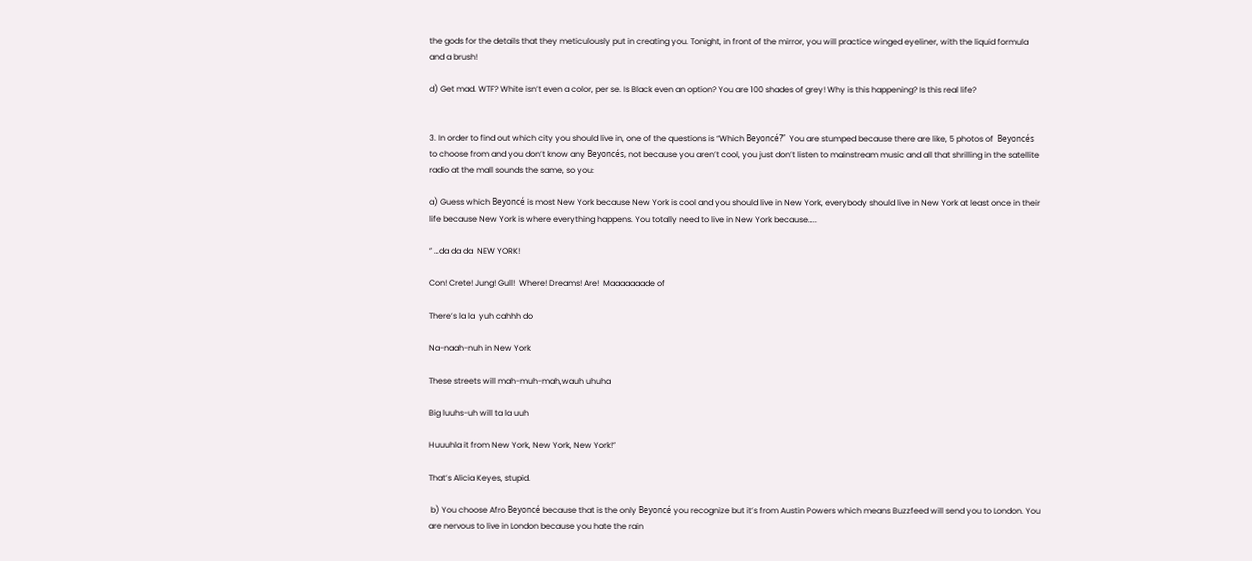the gods for the details that they meticulously put in creating you. Tonight, in front of the mirror, you will practice winged eyeliner, with the liquid formula and a brush!

d) Get mad. WTF? White isn’t even a color, per se. Is Black even an option? You are 100 shades of grey! Why is this happening? Is this real life?


3. In order to find out which city you should live in, one of the questions is “Which Beyoncé?”  You are stumped because there are like, 5 photos of  Beyoncés to choose from and you don’t know any Beyoncés, not because you aren’t cool, you just don’t listen to mainstream music and all that shrilling in the satellite radio at the mall sounds the same, so you:

a) Guess which Beyoncé is most New York because New York is cool and you should live in New York, everybody should live in New York at least once in their life because New York is where everything happens. You totally need to live in New York because…..

” …da da da  NEW YORK!

Con! Crete! Jung! Gull!  Where! Dreams! Are!  Maaaaaaade of

There’s la la  yuh cahhh do

Na-naah-nuh in New York

These streets will mah-muh-mah,wauh uhuha

Big luuhs-uh will ta la uuh

Huuuhla it from New York, New York, New York!”

That’s Alicia Keyes, stupid.

 b) You choose Afro Beyoncé because that is the only Beyoncé you recognize but it’s from Austin Powers which means Buzzfeed will send you to London. You are nervous to live in London because you hate the rain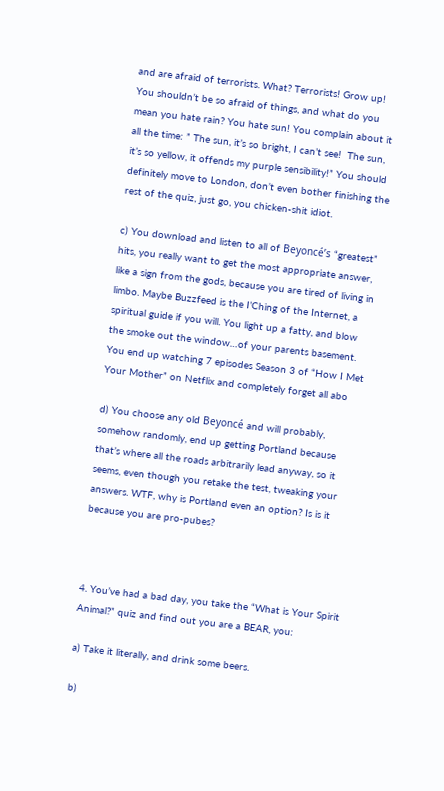and are afraid of terrorists. What? Terrorists! Grow up! You shouldn’t be so afraid of things, and what do you mean you hate rain? You hate sun! You complain about it all the time: ” The sun, it’s so bright, I can’t see!  The sun, it’s so yellow, it offends my purple sensibility!” You should definitely move to London, don’t even bother finishing the rest of the quiz, just go, you chicken-shit idiot.

c) You download and listen to all of Beyoncé’s “greatest” hits, you really want to get the most appropriate answer, like a sign from the gods, because you are tired of living in limbo. Maybe Buzzfeed is the I’Ching of the Internet, a spiritual guide if you will. You light up a fatty, and blow the smoke out the window…of your parents basement. You end up watching 7 episodes Season 3 of “How I Met Your Mother” on Netflix and completely forget all abo

d) You choose any old Beyoncé and will probably, somehow randomly, end up getting Portland because that’s where all the roads arbitrarily lead anyway, so it seems, even though you retake the test, tweaking your answers. WTF, why is Portland even an option? Is is it because you are pro-pubes?



4. You’ve had a bad day, you take the “What is Your Spirit Animal?” quiz and find out you are a BEAR, you:

a) Take it literally, and drink some beers.

b)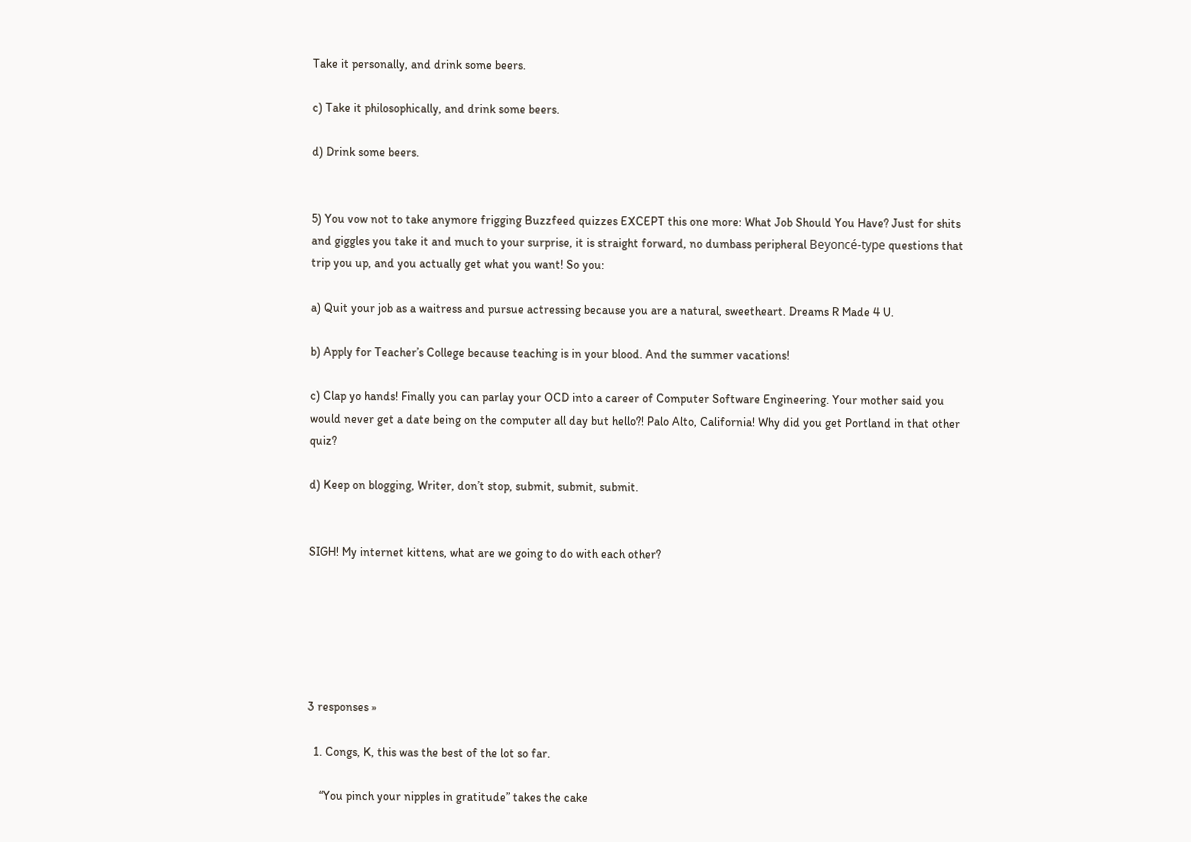Take it personally, and drink some beers.

c) Take it philosophically, and drink some beers.

d) Drink some beers.


5) You vow not to take anymore frigging Buzzfeed quizzes EXCEPT this one more: What Job Should You Have? Just for shits and giggles you take it and much to your surprise, it is straight forward, no dumbass peripheral Beyoncé-type questions that trip you up, and you actually get what you want! So you:

a) Quit your job as a waitress and pursue actressing because you are a natural, sweetheart. Dreams R Made 4 U.

b) Apply for Teacher’s College because teaching is in your blood. And the summer vacations!

c) Clap yo hands! Finally you can parlay your OCD into a career of Computer Software Engineering. Your mother said you would never get a date being on the computer all day but hello?! Palo Alto, California! Why did you get Portland in that other quiz?

d) Keep on blogging, Writer, don’t stop, submit, submit, submit.


SIGH! My internet kittens, what are we going to do with each other?






3 responses »

  1. Congs, K, this was the best of the lot so far.

    “You pinch your nipples in gratitude” takes the cake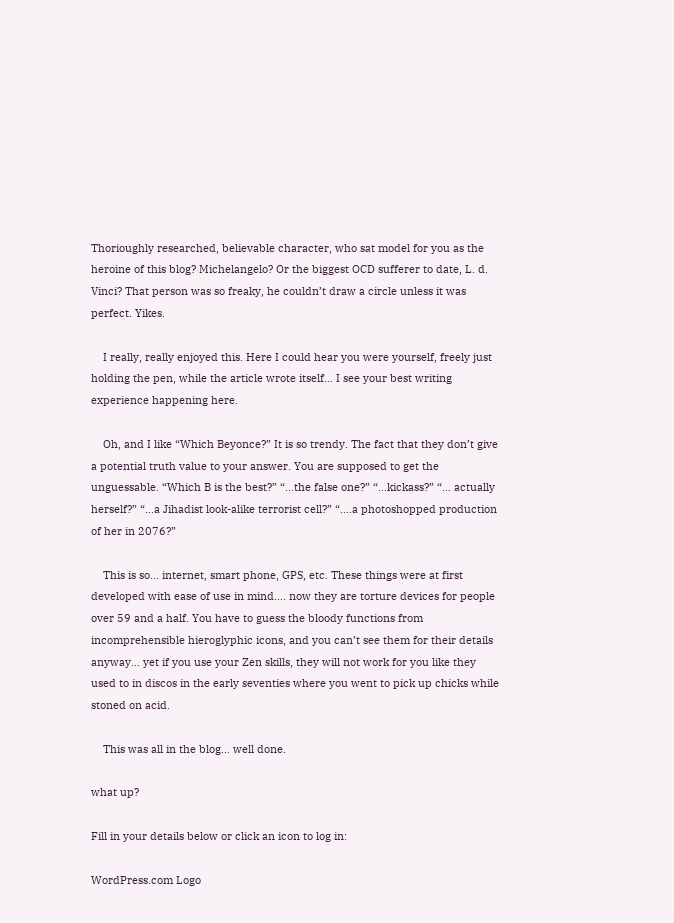Thorioughly researched, believable character, who sat model for you as the heroine of this blog? Michelangelo? Or the biggest OCD sufferer to date, L. d. Vinci? That person was so freaky, he couldn’t draw a circle unless it was perfect. Yikes.

    I really, really enjoyed this. Here I could hear you were yourself, freely just holding the pen, while the article wrote itself… I see your best writing experience happening here.

    Oh, and I like “Which Beyonce?” It is so trendy. The fact that they don’t give a potential truth value to your answer. You are supposed to get the unguessable. “Which B is the best?” “…the false one?” “…kickass?” “… actually herself?” “…a Jihadist look-alike terrorist cell?” “….a photoshopped production of her in 2076?”

    This is so… internet, smart phone, GPS, etc. These things were at first developed with ease of use in mind…. now they are torture devices for people over 59 and a half. You have to guess the bloody functions from incomprehensible hieroglyphic icons, and you can’t see them for their details anyway… yet if you use your Zen skills, they will not work for you like they used to in discos in the early seventies where you went to pick up chicks while stoned on acid.

    This was all in the blog… well done.

what up?

Fill in your details below or click an icon to log in:

WordPress.com Logo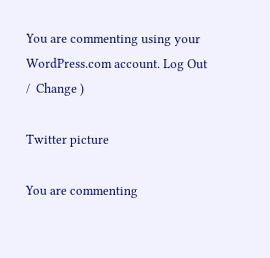You are commenting using your WordPress.com account. Log Out /  Change )

Twitter picture

You are commenting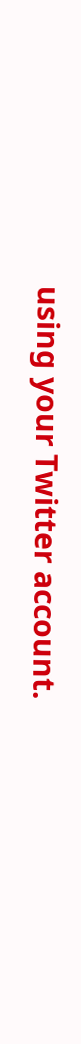using your Twitter account.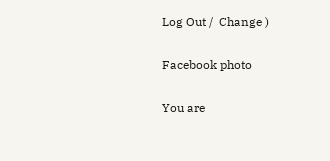Log Out /  Change )

Facebook photo

You are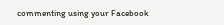commenting using your Facebook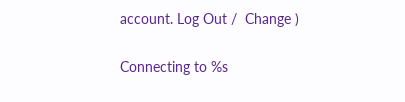account. Log Out /  Change )

Connecting to %s